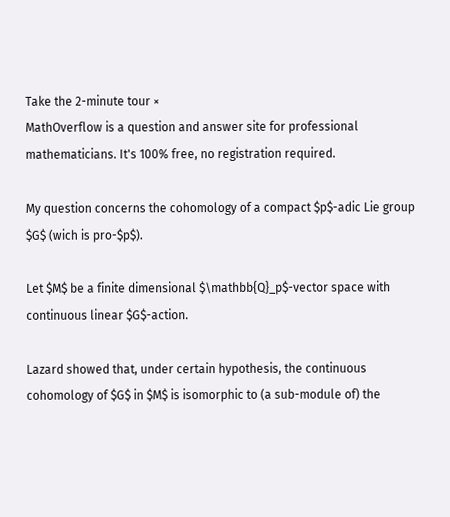Take the 2-minute tour ×
MathOverflow is a question and answer site for professional mathematicians. It's 100% free, no registration required.

My question concerns the cohomology of a compact $p$-adic Lie group $G$ (wich is pro-$p$).

Let $M$ be a finite dimensional $\mathbb{Q}_p$-vector space with continuous linear $G$-action.

Lazard showed that, under certain hypothesis, the continuous cohomology of $G$ in $M$ is isomorphic to (a sub-module of) the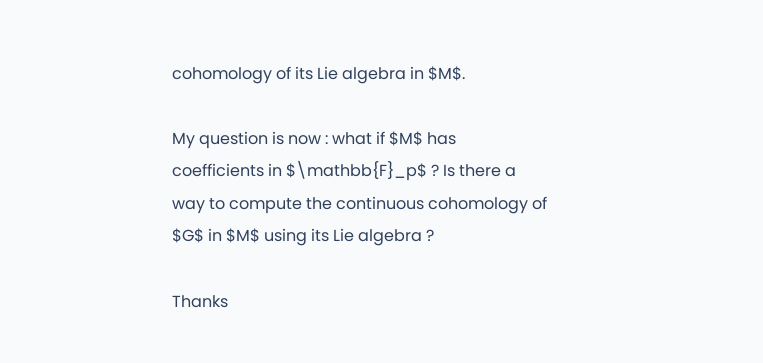cohomology of its Lie algebra in $M$.

My question is now : what if $M$ has coefficients in $\mathbb{F}_p$ ? Is there a way to compute the continuous cohomology of $G$ in $M$ using its Lie algebra ?

Thanks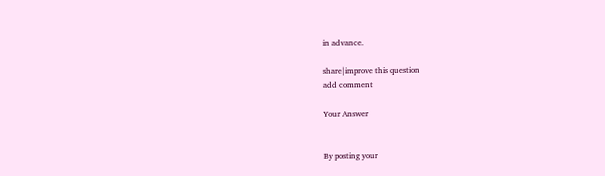in advance.

share|improve this question
add comment

Your Answer


By posting your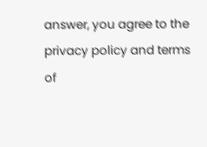answer, you agree to the privacy policy and terms of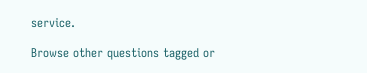service.

Browse other questions tagged or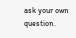ask your own question.